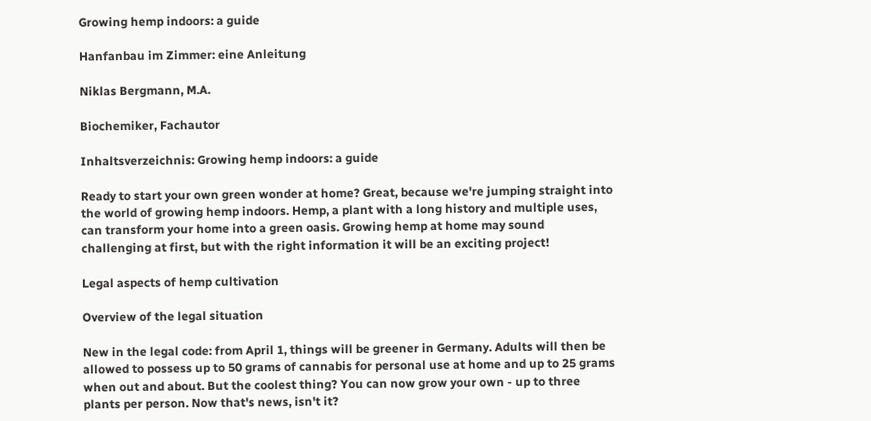Growing hemp indoors: a guide

Hanfanbau im Zimmer: eine Anleitung

Niklas Bergmann, M.A.

Biochemiker, Fachautor

Inhaltsverzeichnis: Growing hemp indoors: a guide

Ready to start your own green wonder at home? Great, because we're jumping straight into the world of growing hemp indoors. Hemp, a plant with a long history and multiple uses, can transform your home into a green oasis. Growing hemp at home may sound challenging at first, but with the right information it will be an exciting project!

Legal aspects of hemp cultivation

Overview of the legal situation

New in the legal code: from April 1, things will be greener in Germany. Adults will then be allowed to possess up to 50 grams of cannabis for personal use at home and up to 25 grams when out and about. But the coolest thing? You can now grow your own - up to three plants per person. Now that's news, isn't it?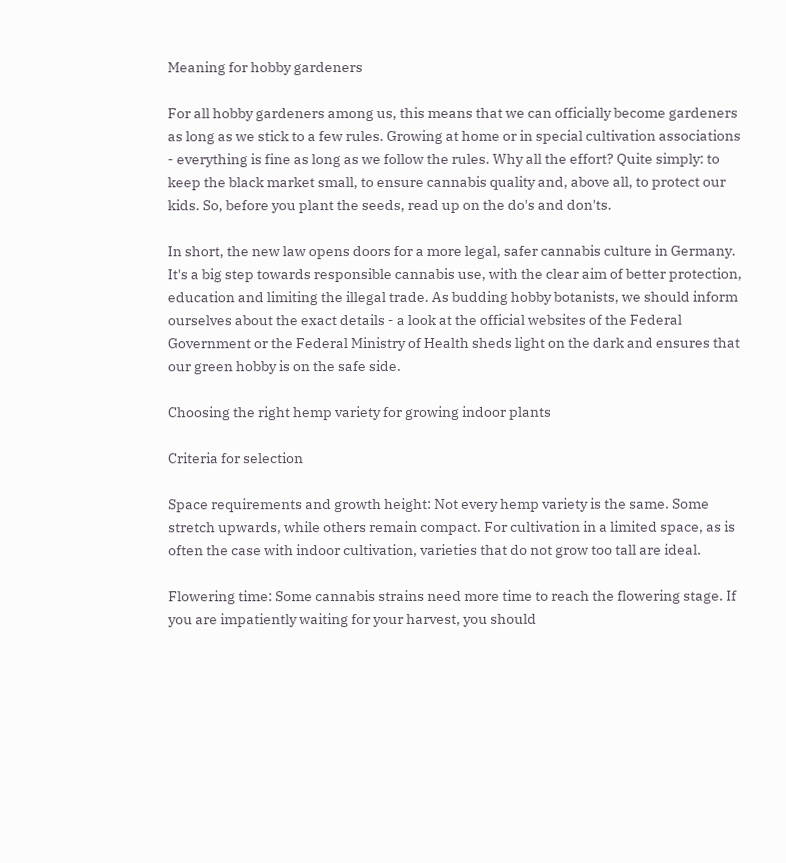Meaning for hobby gardeners

For all hobby gardeners among us, this means that we can officially become gardeners as long as we stick to a few rules. Growing at home or in special cultivation associations - everything is fine as long as we follow the rules. Why all the effort? Quite simply: to keep the black market small, to ensure cannabis quality and, above all, to protect our kids. So, before you plant the seeds, read up on the do's and don'ts.

In short, the new law opens doors for a more legal, safer cannabis culture in Germany. It's a big step towards responsible cannabis use, with the clear aim of better protection, education and limiting the illegal trade. As budding hobby botanists, we should inform ourselves about the exact details - a look at the official websites of the Federal Government or the Federal Ministry of Health sheds light on the dark and ensures that our green hobby is on the safe side.

Choosing the right hemp variety for growing indoor plants

Criteria for selection

Space requirements and growth height: Not every hemp variety is the same. Some stretch upwards, while others remain compact. For cultivation in a limited space, as is often the case with indoor cultivation, varieties that do not grow too tall are ideal.

Flowering time: Some cannabis strains need more time to reach the flowering stage. If you are impatiently waiting for your harvest, you should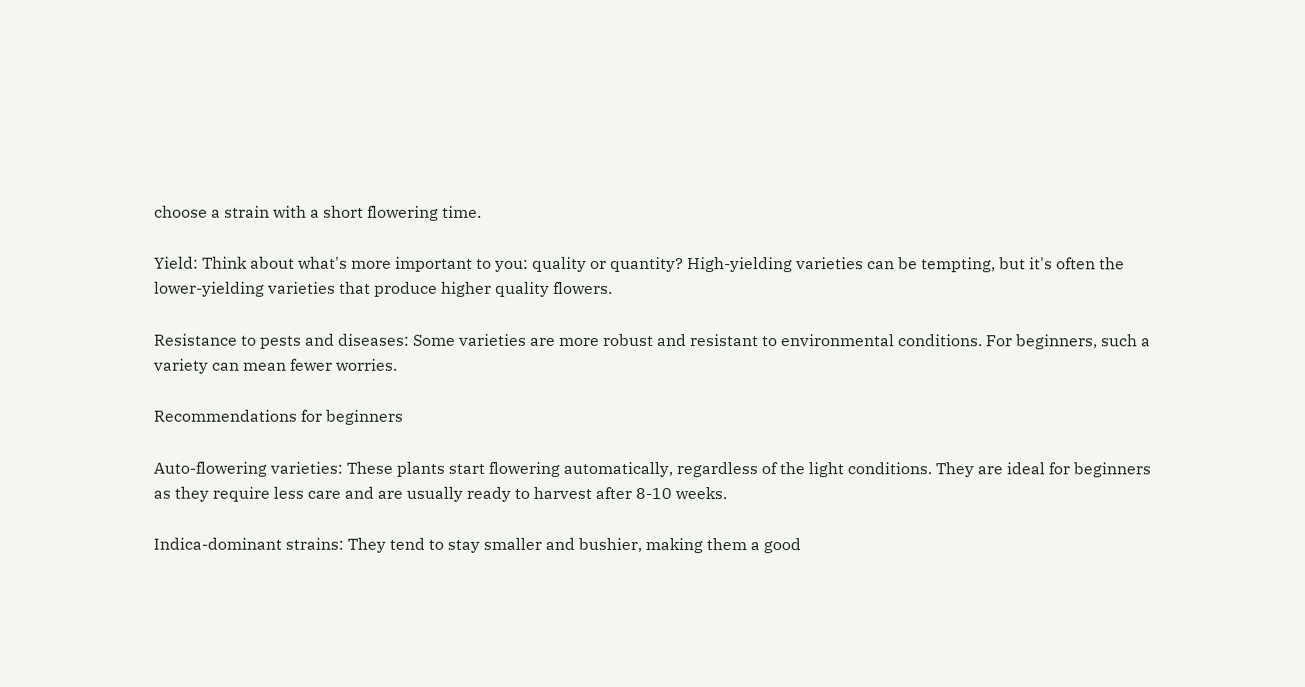choose a strain with a short flowering time.

Yield: Think about what's more important to you: quality or quantity? High-yielding varieties can be tempting, but it's often the lower-yielding varieties that produce higher quality flowers.

Resistance to pests and diseases: Some varieties are more robust and resistant to environmental conditions. For beginners, such a variety can mean fewer worries.

Recommendations for beginners

Auto-flowering varieties: These plants start flowering automatically, regardless of the light conditions. They are ideal for beginners as they require less care and are usually ready to harvest after 8-10 weeks.

Indica-dominant strains: They tend to stay smaller and bushier, making them a good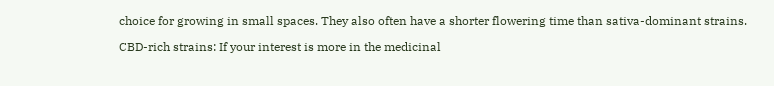choice for growing in small spaces. They also often have a shorter flowering time than sativa-dominant strains.

CBD-rich strains: If your interest is more in the medicinal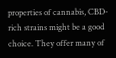properties of cannabis, CBD-rich strains might be a good choice. They offer many of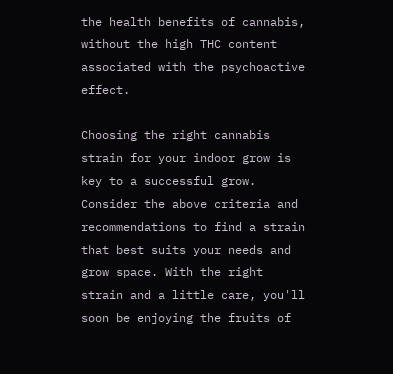the health benefits of cannabis, without the high THC content associated with the psychoactive effect.

Choosing the right cannabis strain for your indoor grow is key to a successful grow. Consider the above criteria and recommendations to find a strain that best suits your needs and grow space. With the right strain and a little care, you'll soon be enjoying the fruits of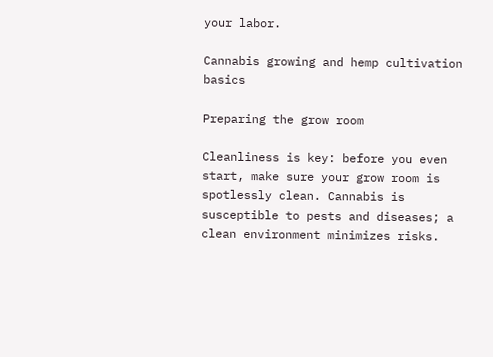your labor.

Cannabis growing and hemp cultivation basics

Preparing the grow room

Cleanliness is key: before you even start, make sure your grow room is spotlessly clean. Cannabis is susceptible to pests and diseases; a clean environment minimizes risks.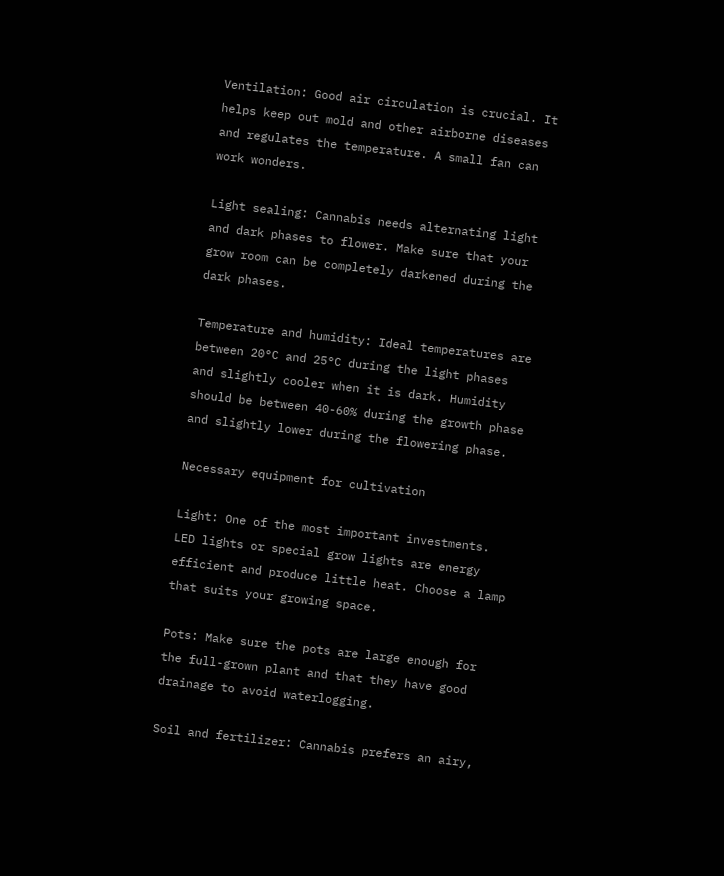Ventilation: Good air circulation is crucial. It helps keep out mold and other airborne diseases and regulates the temperature. A small fan can work wonders.

Light sealing: Cannabis needs alternating light and dark phases to flower. Make sure that your grow room can be completely darkened during the dark phases.

Temperature and humidity: Ideal temperatures are between 20°C and 25°C during the light phases and slightly cooler when it is dark. Humidity should be between 40-60% during the growth phase and slightly lower during the flowering phase.

Necessary equipment for cultivation

Light: One of the most important investments. LED lights or special grow lights are energy efficient and produce little heat. Choose a lamp that suits your growing space.

Pots: Make sure the pots are large enough for the full-grown plant and that they have good drainage to avoid waterlogging.

Soil and fertilizer: Cannabis prefers an airy,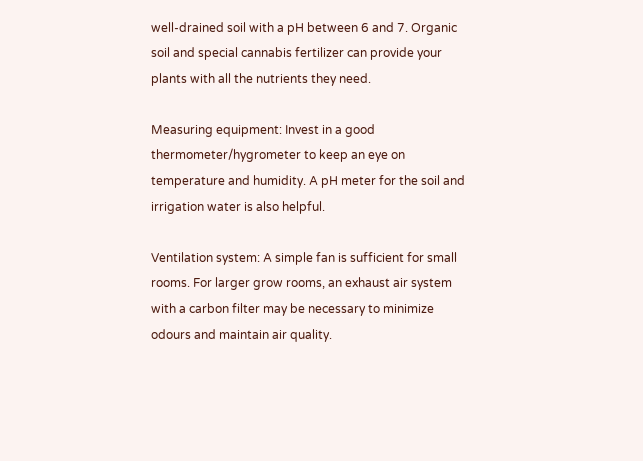well-drained soil with a pH between 6 and 7. Organic soil and special cannabis fertilizer can provide your plants with all the nutrients they need.

Measuring equipment: Invest in a good thermometer/hygrometer to keep an eye on temperature and humidity. A pH meter for the soil and irrigation water is also helpful.

Ventilation system: A simple fan is sufficient for small rooms. For larger grow rooms, an exhaust air system with a carbon filter may be necessary to minimize odours and maintain air quality.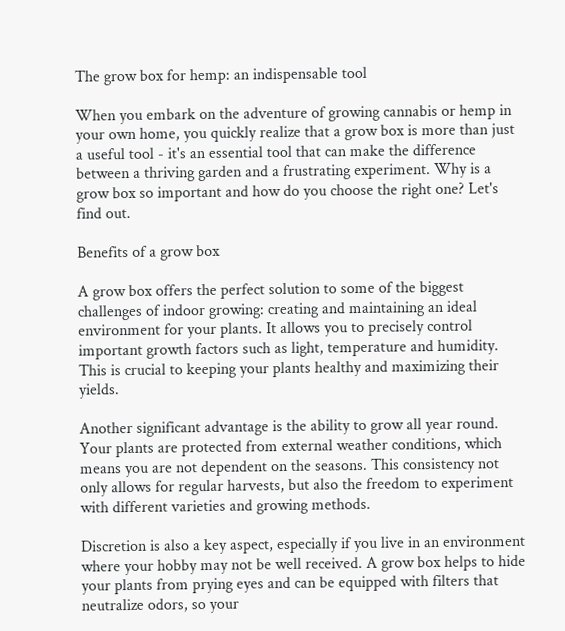The grow box for hemp: an indispensable tool

When you embark on the adventure of growing cannabis or hemp in your own home, you quickly realize that a grow box is more than just a useful tool - it's an essential tool that can make the difference between a thriving garden and a frustrating experiment. Why is a grow box so important and how do you choose the right one? Let's find out.

Benefits of a grow box

A grow box offers the perfect solution to some of the biggest challenges of indoor growing: creating and maintaining an ideal environment for your plants. It allows you to precisely control important growth factors such as light, temperature and humidity. This is crucial to keeping your plants healthy and maximizing their yields.

Another significant advantage is the ability to grow all year round. Your plants are protected from external weather conditions, which means you are not dependent on the seasons. This consistency not only allows for regular harvests, but also the freedom to experiment with different varieties and growing methods.

Discretion is also a key aspect, especially if you live in an environment where your hobby may not be well received. A grow box helps to hide your plants from prying eyes and can be equipped with filters that neutralize odors, so your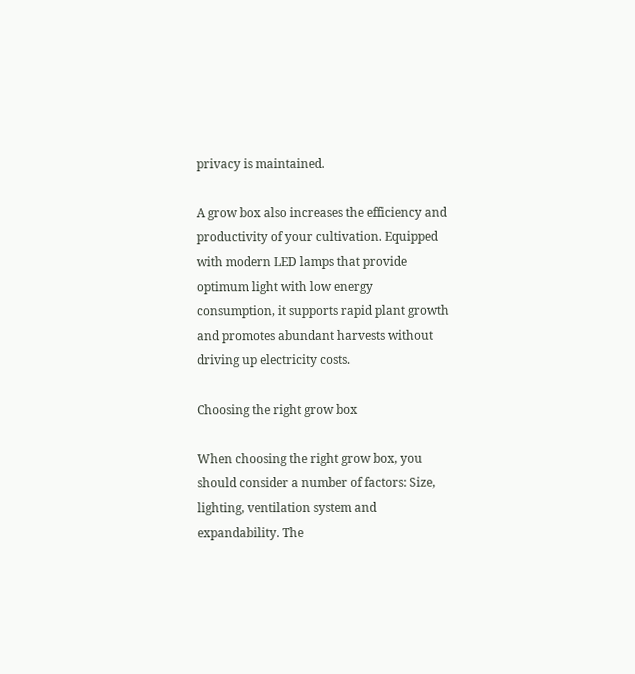privacy is maintained.

A grow box also increases the efficiency and productivity of your cultivation. Equipped with modern LED lamps that provide optimum light with low energy consumption, it supports rapid plant growth and promotes abundant harvests without driving up electricity costs.

Choosing the right grow box

When choosing the right grow box, you should consider a number of factors: Size, lighting, ventilation system and expandability. The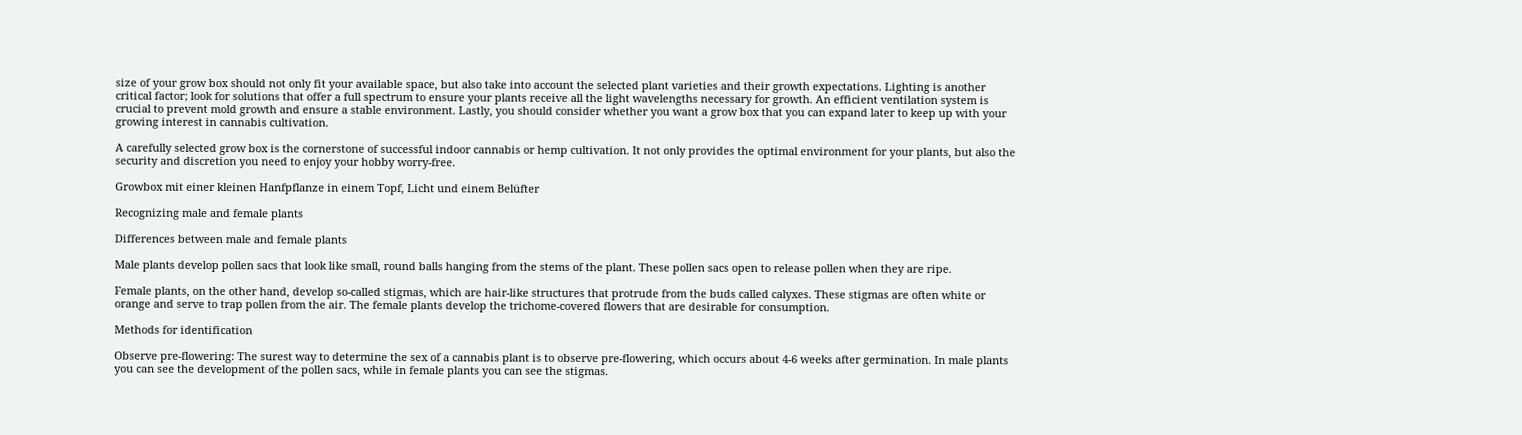size of your grow box should not only fit your available space, but also take into account the selected plant varieties and their growth expectations. Lighting is another critical factor; look for solutions that offer a full spectrum to ensure your plants receive all the light wavelengths necessary for growth. An efficient ventilation system is crucial to prevent mold growth and ensure a stable environment. Lastly, you should consider whether you want a grow box that you can expand later to keep up with your growing interest in cannabis cultivation.

A carefully selected grow box is the cornerstone of successful indoor cannabis or hemp cultivation. It not only provides the optimal environment for your plants, but also the security and discretion you need to enjoy your hobby worry-free.

Growbox mit einer kleinen Hanfpflanze in einem Topf, Licht und einem Belüfter

Recognizing male and female plants

Differences between male and female plants

Male plants develop pollen sacs that look like small, round balls hanging from the stems of the plant. These pollen sacs open to release pollen when they are ripe.

Female plants, on the other hand, develop so-called stigmas, which are hair-like structures that protrude from the buds called calyxes. These stigmas are often white or orange and serve to trap pollen from the air. The female plants develop the trichome-covered flowers that are desirable for consumption.

Methods for identification

Observe pre-flowering: The surest way to determine the sex of a cannabis plant is to observe pre-flowering, which occurs about 4-6 weeks after germination. In male plants you can see the development of the pollen sacs, while in female plants you can see the stigmas.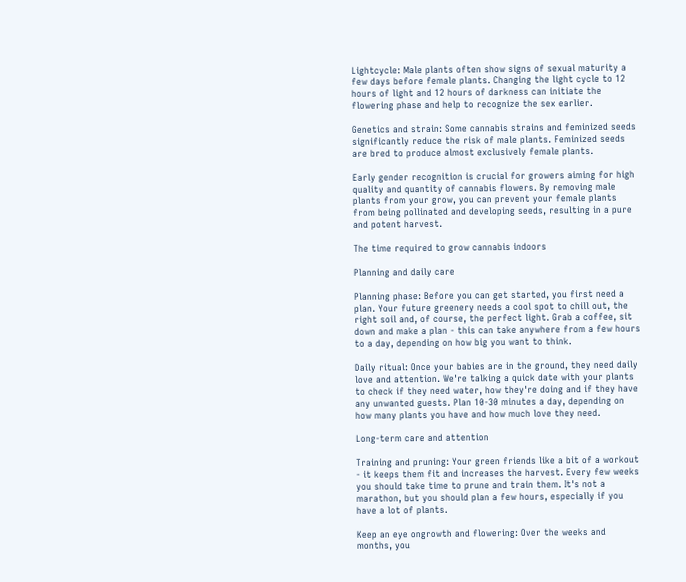Lightcycle: Male plants often show signs of sexual maturity a few days before female plants. Changing the light cycle to 12 hours of light and 12 hours of darkness can initiate the flowering phase and help to recognize the sex earlier.

Genetics and strain: Some cannabis strains and feminized seeds significantly reduce the risk of male plants. Feminized seeds are bred to produce almost exclusively female plants.

Early gender recognition is crucial for growers aiming for high quality and quantity of cannabis flowers. By removing male plants from your grow, you can prevent your female plants from being pollinated and developing seeds, resulting in a pure and potent harvest.

The time required to grow cannabis indoors

Planning and daily care

Planning phase: Before you can get started, you first need a plan. Your future greenery needs a cool spot to chill out, the right soil and, of course, the perfect light. Grab a coffee, sit down and make a plan - this can take anywhere from a few hours to a day, depending on how big you want to think.

Daily ritual: Once your babies are in the ground, they need daily love and attention. We're talking a quick date with your plants to check if they need water, how they're doing and if they have any unwanted guests. Plan 10-30 minutes a day, depending on how many plants you have and how much love they need.

Long-term care and attention

Training and pruning: Your green friends like a bit of a workout - it keeps them fit and increases the harvest. Every few weeks you should take time to prune and train them. It's not a marathon, but you should plan a few hours, especially if you have a lot of plants.

Keep an eye ongrowth and flowering: Over the weeks and months, you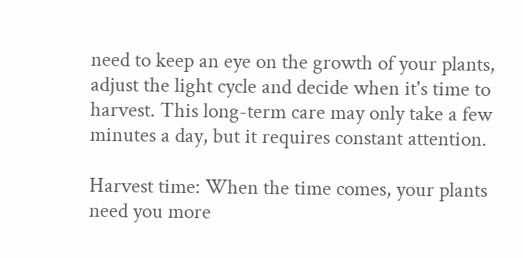need to keep an eye on the growth of your plants, adjust the light cycle and decide when it's time to harvest. This long-term care may only take a few minutes a day, but it requires constant attention.

Harvest time: When the time comes, your plants need you more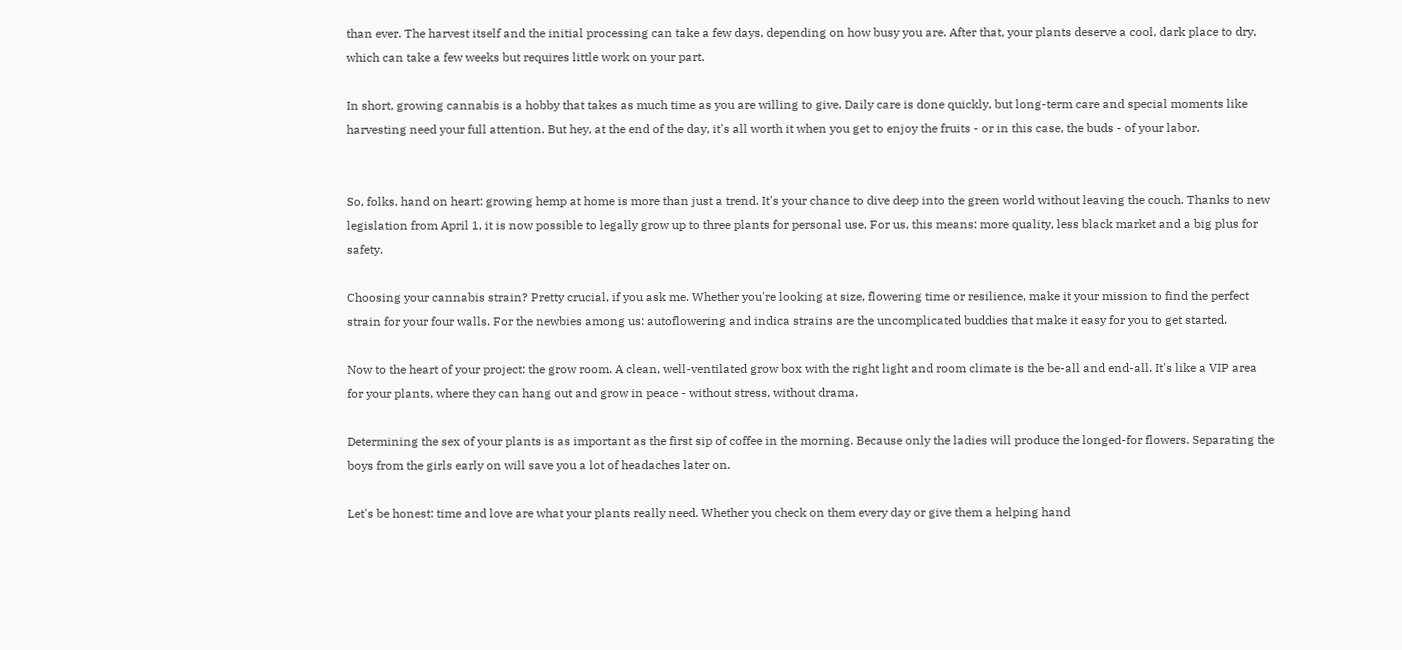than ever. The harvest itself and the initial processing can take a few days, depending on how busy you are. After that, your plants deserve a cool, dark place to dry, which can take a few weeks but requires little work on your part.

In short, growing cannabis is a hobby that takes as much time as you are willing to give. Daily care is done quickly, but long-term care and special moments like harvesting need your full attention. But hey, at the end of the day, it's all worth it when you get to enjoy the fruits - or in this case, the buds - of your labor.


So, folks, hand on heart: growing hemp at home is more than just a trend. It's your chance to dive deep into the green world without leaving the couch. Thanks to new legislation from April 1, it is now possible to legally grow up to three plants for personal use. For us, this means: more quality, less black market and a big plus for safety.

Choosing your cannabis strain? Pretty crucial, if you ask me. Whether you're looking at size, flowering time or resilience, make it your mission to find the perfect strain for your four walls. For the newbies among us: autoflowering and indica strains are the uncomplicated buddies that make it easy for you to get started.

Now to the heart of your project: the grow room. A clean, well-ventilated grow box with the right light and room climate is the be-all and end-all. It's like a VIP area for your plants, where they can hang out and grow in peace - without stress, without drama.

Determining the sex of your plants is as important as the first sip of coffee in the morning. Because only the ladies will produce the longed-for flowers. Separating the boys from the girls early on will save you a lot of headaches later on.

Let's be honest: time and love are what your plants really need. Whether you check on them every day or give them a helping hand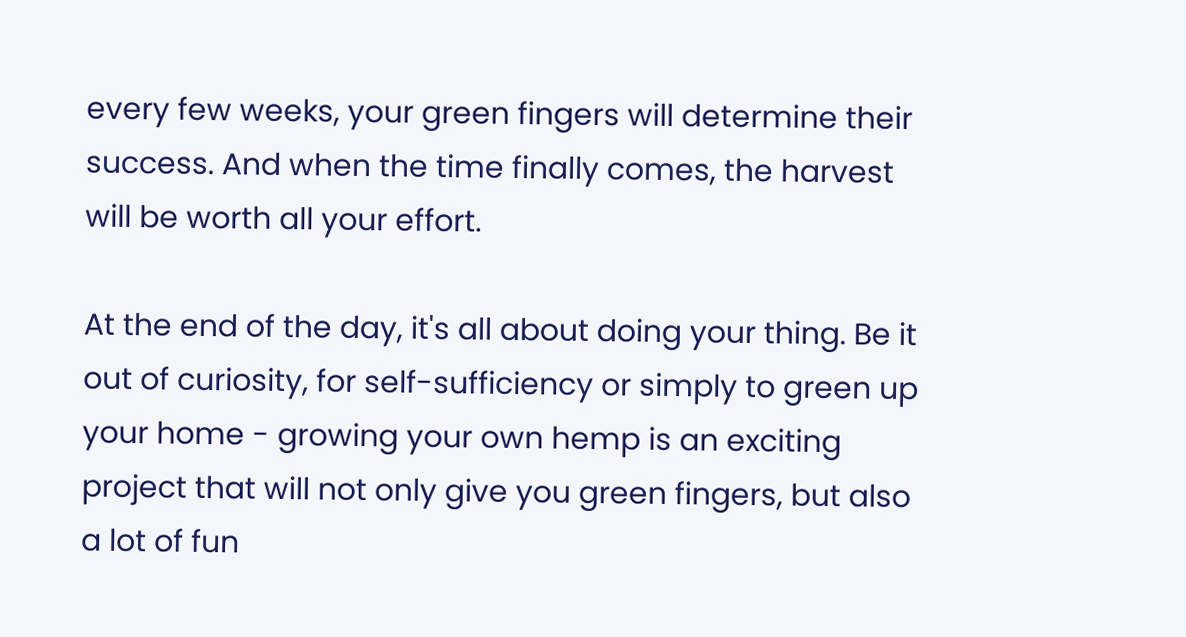every few weeks, your green fingers will determine their success. And when the time finally comes, the harvest will be worth all your effort.

At the end of the day, it's all about doing your thing. Be it out of curiosity, for self-sufficiency or simply to green up your home - growing your own hemp is an exciting project that will not only give you green fingers, but also a lot of fun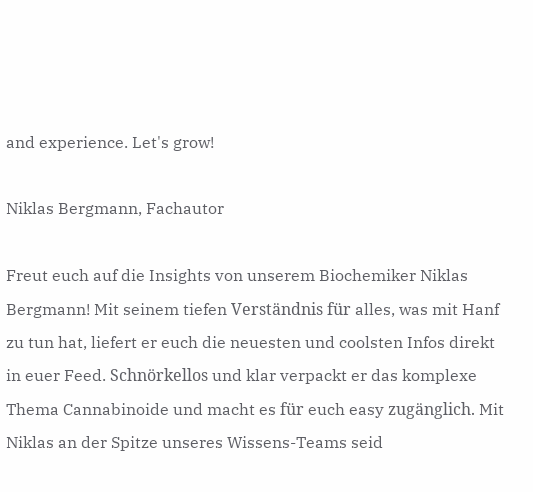and experience. Let's grow!

Niklas Bergmann, Fachautor

Freut euch auf die Insights von unserem Biochemiker Niklas Bergmann! Mit seinem tiefen Verständnis für alles, was mit Hanf zu tun hat, liefert er euch die neuesten und coolsten Infos direkt in euer Feed. Schnörkellos und klar verpackt er das komplexe Thema Cannabinoide und macht es für euch easy zugänglich. Mit Niklas an der Spitze unseres Wissens-Teams seid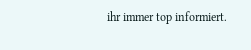ihr immer top informiert.